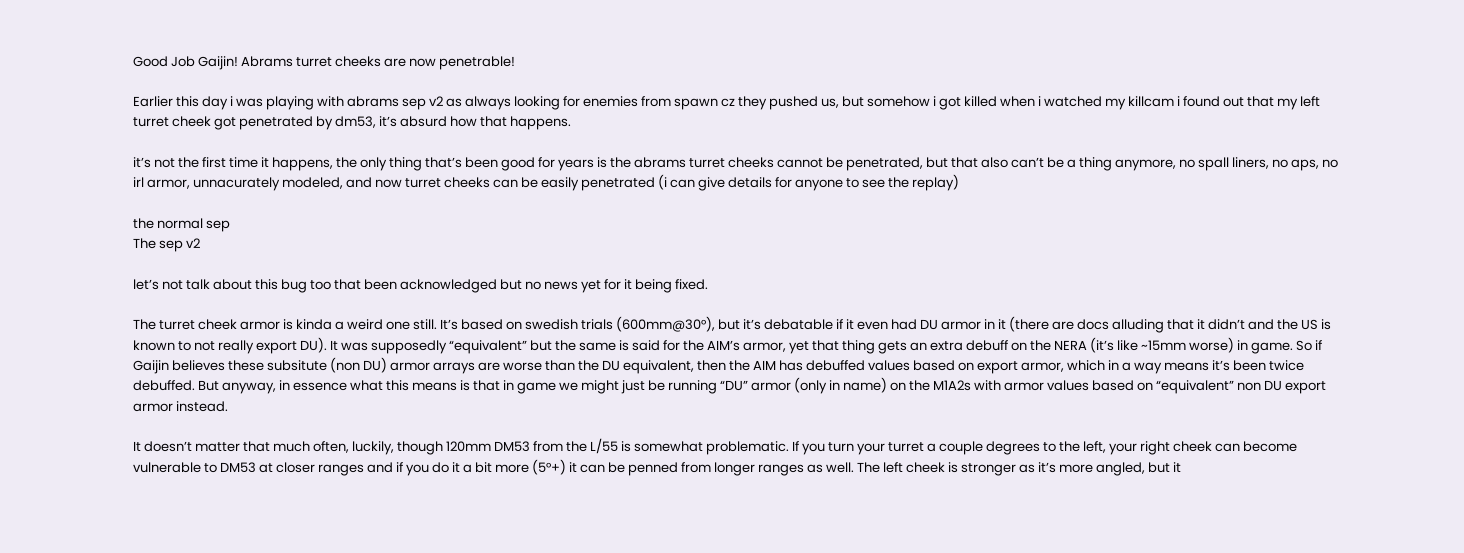Good Job Gaijin! Abrams turret cheeks are now penetrable!

Earlier this day i was playing with abrams sep v2 as always looking for enemies from spawn cz they pushed us, but somehow i got killed when i watched my killcam i found out that my left turret cheek got penetrated by dm53, it’s absurd how that happens.

it’s not the first time it happens, the only thing that’s been good for years is the abrams turret cheeks cannot be penetrated, but that also can’t be a thing anymore, no spall liners, no aps, no irl armor, unnacurately modeled, and now turret cheeks can be easily penetrated (i can give details for anyone to see the replay)

the normal sep
The sep v2

let’s not talk about this bug too that been acknowledged but no news yet for it being fixed.

The turret cheek armor is kinda a weird one still. It’s based on swedish trials (600mm@30°), but it’s debatable if it even had DU armor in it (there are docs alluding that it didn’t and the US is known to not really export DU). It was supposedly “equivalent” but the same is said for the AIM’s armor, yet that thing gets an extra debuff on the NERA (it’s like ~15mm worse) in game. So if Gaijin believes these subsitute (non DU) armor arrays are worse than the DU equivalent, then the AIM has debuffed values based on export armor, which in a way means it’s been twice debuffed. But anyway, in essence what this means is that in game we might just be running “DU” armor (only in name) on the M1A2s with armor values based on “equivalent” non DU export armor instead.

It doesn’t matter that much often, luckily, though 120mm DM53 from the L/55 is somewhat problematic. If you turn your turret a couple degrees to the left, your right cheek can become vulnerable to DM53 at closer ranges and if you do it a bit more (5°+) it can be penned from longer ranges as well. The left cheek is stronger as it’s more angled, but it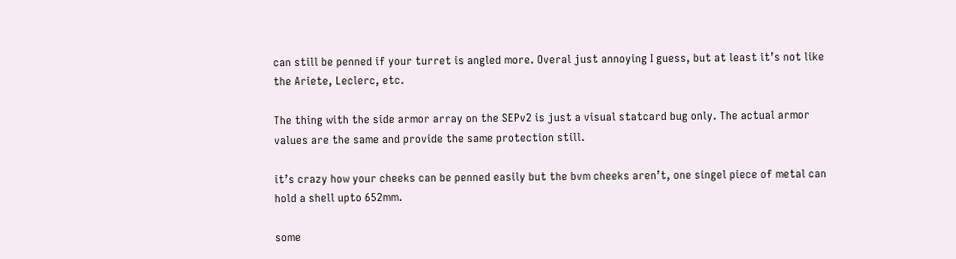can still be penned if your turret is angled more. Overal just annoying I guess, but at least it’s not like the Ariete, Leclerc, etc.

The thing with the side armor array on the SEPv2 is just a visual statcard bug only. The actual armor values are the same and provide the same protection still.

it’s crazy how your cheeks can be penned easily but the bvm cheeks aren’t, one singel piece of metal can hold a shell upto 652mm.

some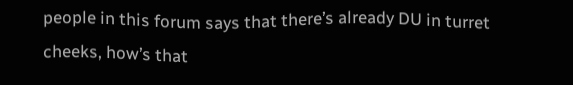people in this forum says that there’s already DU in turret cheeks, how’s that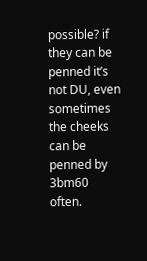possible? if they can be penned it’s not DU, even sometimes the cheeks can be penned by 3bm60 often.